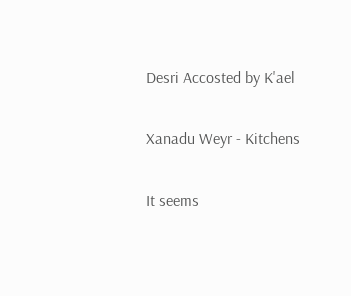Desri Accosted by K'ael

Xanadu Weyr - Kitchens

It seems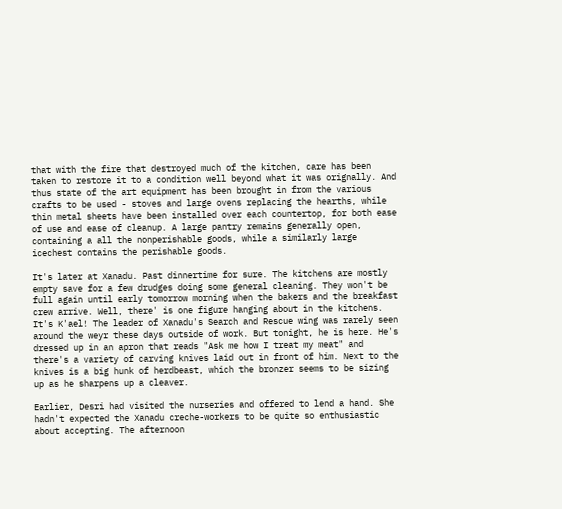that with the fire that destroyed much of the kitchen, care has been taken to restore it to a condition well beyond what it was orignally. And thus state of the art equipment has been brought in from the various crafts to be used - stoves and large ovens replacing the hearths, while thin metal sheets have been installed over each countertop, for both ease of use and ease of cleanup. A large pantry remains generally open, containing a all the nonperishable goods, while a similarly large icechest contains the perishable goods.

It's later at Xanadu. Past dinnertime for sure. The kitchens are mostly empty save for a few drudges doing some general cleaning. They won't be full again until early tomorrow morning when the bakers and the breakfast crew arrive. Well, there' is one figure hanging about in the kitchens. It's K'ael! The leader of Xanadu's Search and Rescue wing was rarely seen around the weyr these days outside of work. But tonight, he is here. He's dressed up in an apron that reads "Ask me how I treat my meat" and there's a variety of carving knives laid out in front of him. Next to the knives is a big hunk of herdbeast, which the bronzer seems to be sizing up as he sharpens up a cleaver.

Earlier, Desri had visited the nurseries and offered to lend a hand. She hadn't expected the Xanadu creche-workers to be quite so enthusiastic about accepting. The afternoon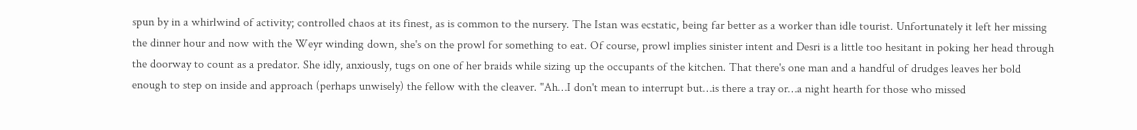spun by in a whirlwind of activity; controlled chaos at its finest, as is common to the nursery. The Istan was ecstatic, being far better as a worker than idle tourist. Unfortunately it left her missing the dinner hour and now with the Weyr winding down, she's on the prowl for something to eat. Of course, prowl implies sinister intent and Desri is a little too hesitant in poking her head through the doorway to count as a predator. She idly, anxiously, tugs on one of her braids while sizing up the occupants of the kitchen. That there's one man and a handful of drudges leaves her bold enough to step on inside and approach (perhaps unwisely) the fellow with the cleaver. "Ah…I don't mean to interrupt but…is there a tray or…a night hearth for those who missed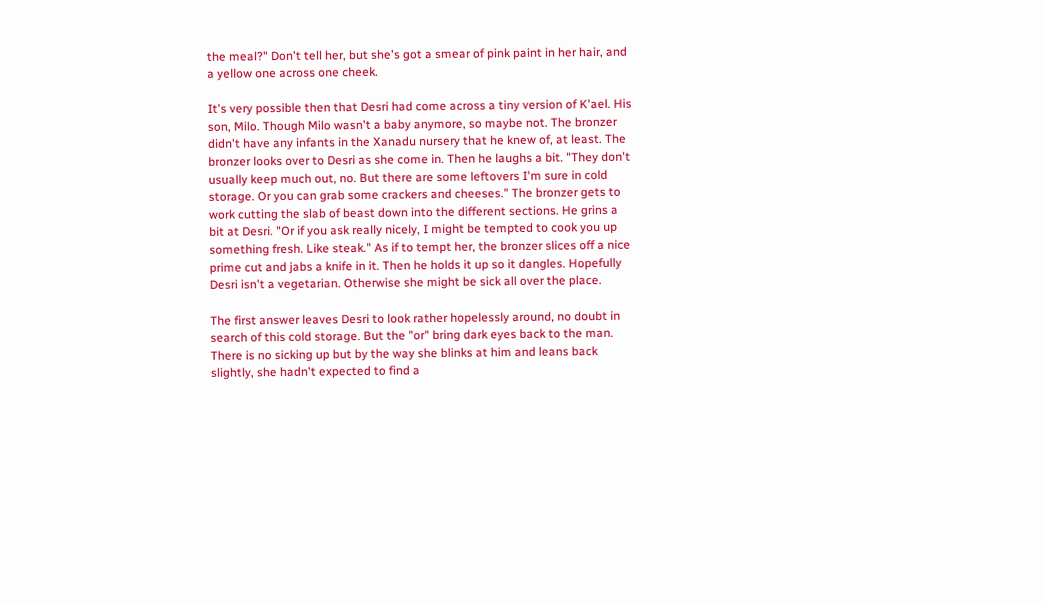the meal?" Don't tell her, but she's got a smear of pink paint in her hair, and a yellow one across one cheek.

It's very possible then that Desri had come across a tiny version of K'ael. His son, Milo. Though Milo wasn't a baby anymore, so maybe not. The bronzer didn't have any infants in the Xanadu nursery that he knew of, at least. The bronzer looks over to Desri as she come in. Then he laughs a bit. "They don't usually keep much out, no. But there are some leftovers I'm sure in cold storage. Or you can grab some crackers and cheeses." The bronzer gets to work cutting the slab of beast down into the different sections. He grins a bit at Desri. "Or if you ask really nicely, I might be tempted to cook you up something fresh. Like steak." As if to tempt her, the bronzer slices off a nice prime cut and jabs a knife in it. Then he holds it up so it dangles. Hopefully Desri isn't a vegetarian. Otherwise she might be sick all over the place.

The first answer leaves Desri to look rather hopelessly around, no doubt in search of this cold storage. But the "or" bring dark eyes back to the man. There is no sicking up but by the way she blinks at him and leans back slightly, she hadn't expected to find a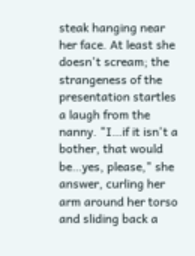steak hanging near her face. At least she doesn't scream; the strangeness of the presentation startles a laugh from the nanny. "I…if it isn't a bother, that would be…yes, please," she answer, curling her arm around her torso and sliding back a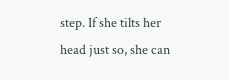step. If she tilts her head just so, she can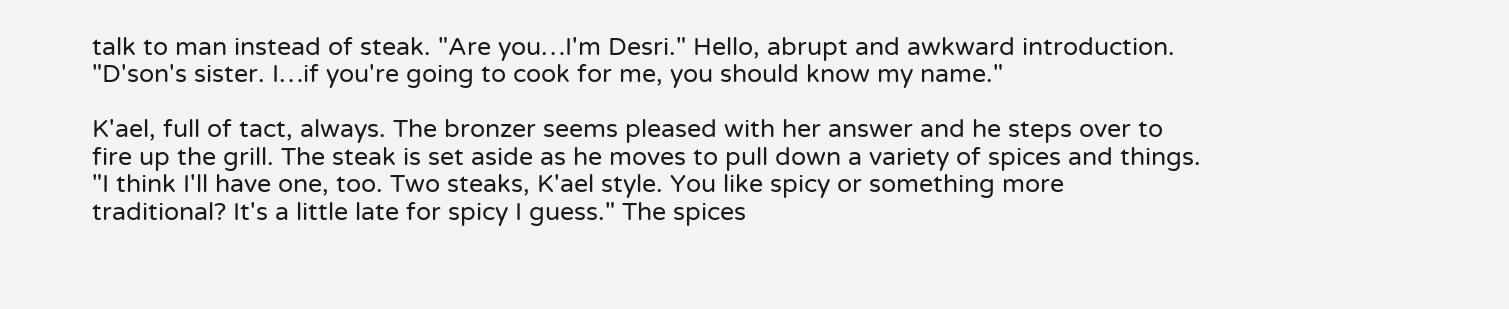talk to man instead of steak. "Are you…I'm Desri." Hello, abrupt and awkward introduction. "D'son's sister. I…if you're going to cook for me, you should know my name."

K'ael, full of tact, always. The bronzer seems pleased with her answer and he steps over to fire up the grill. The steak is set aside as he moves to pull down a variety of spices and things. "I think I'll have one, too. Two steaks, K'ael style. You like spicy or something more traditional? It's a little late for spicy I guess." The spices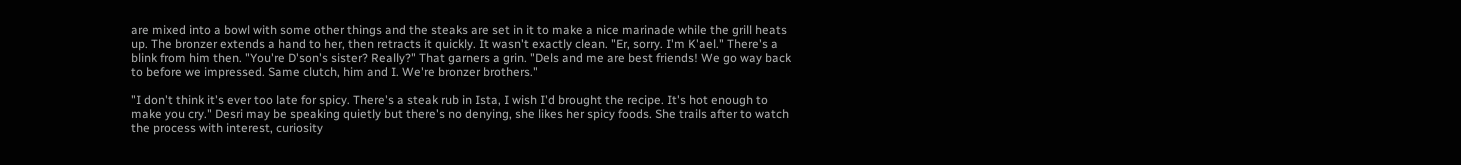are mixed into a bowl with some other things and the steaks are set in it to make a nice marinade while the grill heats up. The bronzer extends a hand to her, then retracts it quickly. It wasn't exactly clean. "Er, sorry. I'm K'ael." There's a blink from him then. "You're D'son's sister? Really?" That garners a grin. "Dels and me are best friends! We go way back to before we impressed. Same clutch, him and I. We're bronzer brothers."

"I don't think it's ever too late for spicy. There's a steak rub in Ista, I wish I'd brought the recipe. It's hot enough to make you cry." Desri may be speaking quietly but there's no denying, she likes her spicy foods. She trails after to watch the process with interest, curiosity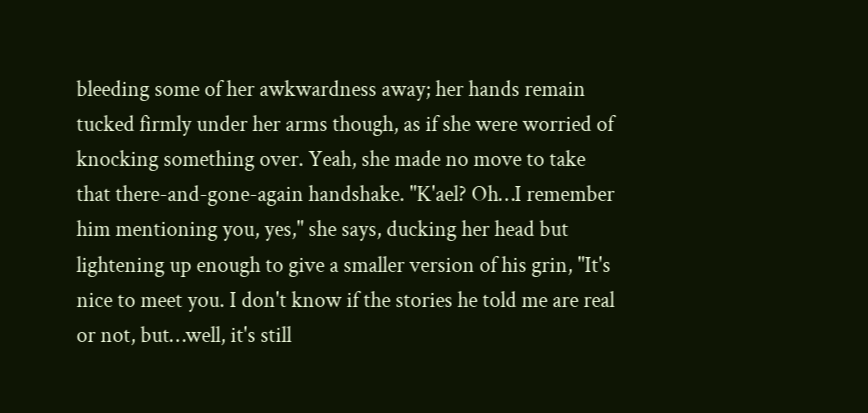bleeding some of her awkwardness away; her hands remain tucked firmly under her arms though, as if she were worried of knocking something over. Yeah, she made no move to take that there-and-gone-again handshake. "K'ael? Oh…I remember him mentioning you, yes," she says, ducking her head but lightening up enough to give a smaller version of his grin, "It's nice to meet you. I don't know if the stories he told me are real or not, but…well, it's still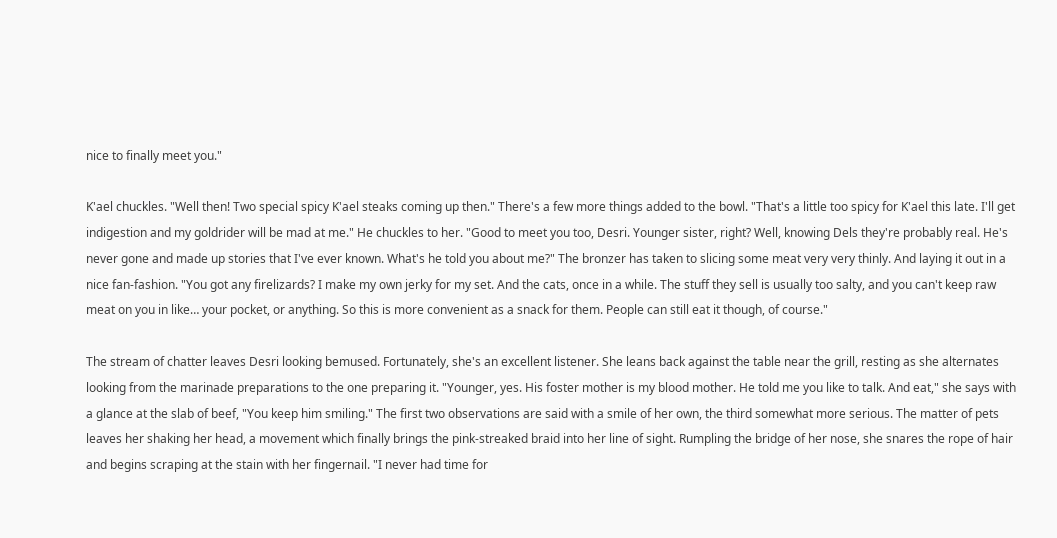nice to finally meet you."

K'ael chuckles. "Well then! Two special spicy K'ael steaks coming up then." There's a few more things added to the bowl. "That's a little too spicy for K'ael this late. I'll get indigestion and my goldrider will be mad at me." He chuckles to her. "Good to meet you too, Desri. Younger sister, right? Well, knowing Dels they're probably real. He's never gone and made up stories that I've ever known. What's he told you about me?" The bronzer has taken to slicing some meat very very thinly. And laying it out in a nice fan-fashion. "You got any firelizards? I make my own jerky for my set. And the cats, once in a while. The stuff they sell is usually too salty, and you can't keep raw meat on you in like… your pocket, or anything. So this is more convenient as a snack for them. People can still eat it though, of course."

The stream of chatter leaves Desri looking bemused. Fortunately, she's an excellent listener. She leans back against the table near the grill, resting as she alternates looking from the marinade preparations to the one preparing it. "Younger, yes. His foster mother is my blood mother. He told me you like to talk. And eat," she says with a glance at the slab of beef, "You keep him smiling." The first two observations are said with a smile of her own, the third somewhat more serious. The matter of pets leaves her shaking her head, a movement which finally brings the pink-streaked braid into her line of sight. Rumpling the bridge of her nose, she snares the rope of hair and begins scraping at the stain with her fingernail. "I never had time for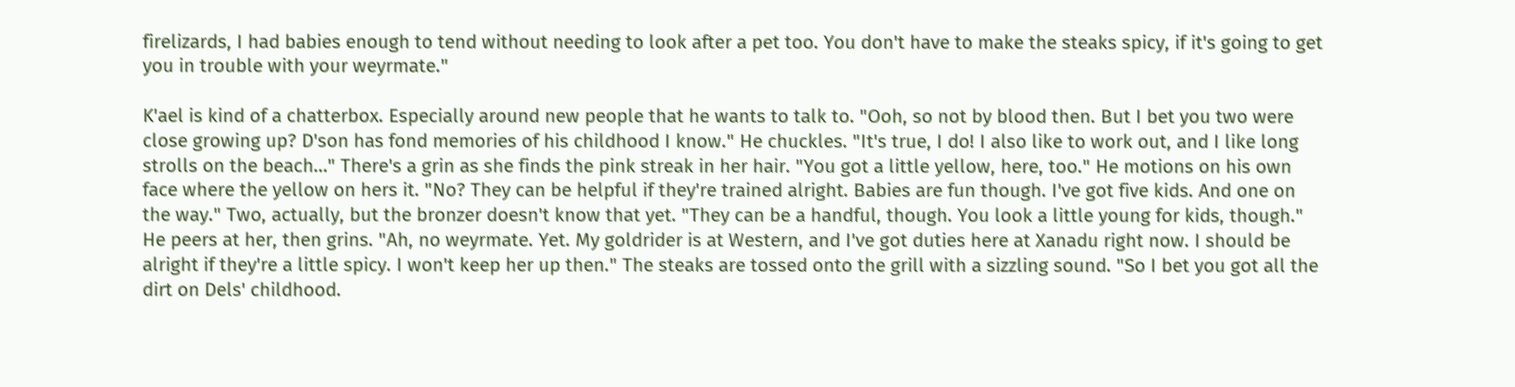firelizards, I had babies enough to tend without needing to look after a pet too. You don't have to make the steaks spicy, if it's going to get you in trouble with your weyrmate."

K'ael is kind of a chatterbox. Especially around new people that he wants to talk to. "Ooh, so not by blood then. But I bet you two were close growing up? D'son has fond memories of his childhood I know." He chuckles. "It's true, I do! I also like to work out, and I like long strolls on the beach…" There's a grin as she finds the pink streak in her hair. "You got a little yellow, here, too." He motions on his own face where the yellow on hers it. "No? They can be helpful if they're trained alright. Babies are fun though. I've got five kids. And one on the way." Two, actually, but the bronzer doesn't know that yet. "They can be a handful, though. You look a little young for kids, though." He peers at her, then grins. "Ah, no weyrmate. Yet. My goldrider is at Western, and I've got duties here at Xanadu right now. I should be alright if they're a little spicy. I won't keep her up then." The steaks are tossed onto the grill with a sizzling sound. "So I bet you got all the dirt on Dels' childhood.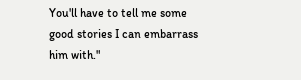You'll have to tell me some good stories I can embarrass him with."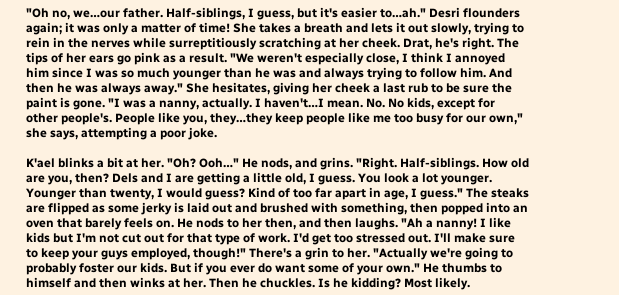"Oh no, we…our father. Half-siblings, I guess, but it's easier to…ah." Desri flounders again; it was only a matter of time! She takes a breath and lets it out slowly, trying to rein in the nerves while surreptitiously scratching at her cheek. Drat, he's right. The tips of her ears go pink as a result. "We weren't especially close, I think I annoyed him since I was so much younger than he was and always trying to follow him. And then he was always away." She hesitates, giving her cheek a last rub to be sure the paint is gone. "I was a nanny, actually. I haven't…I mean. No. No kids, except for other people's. People like you, they…they keep people like me too busy for our own," she says, attempting a poor joke.

K'ael blinks a bit at her. "Oh? Ooh…" He nods, and grins. "Right. Half-siblings. How old are you, then? Dels and I are getting a little old, I guess. You look a lot younger. Younger than twenty, I would guess? Kind of too far apart in age, I guess." The steaks are flipped as some jerky is laid out and brushed with something, then popped into an oven that barely feels on. He nods to her then, and then laughs. "Ah a nanny! I like kids but I'm not cut out for that type of work. I'd get too stressed out. I'll make sure to keep your guys employed, though!" There's a grin to her. "Actually we're going to probably foster our kids. But if you ever do want some of your own." He thumbs to himself and then winks at her. Then he chuckles. Is he kidding? Most likely.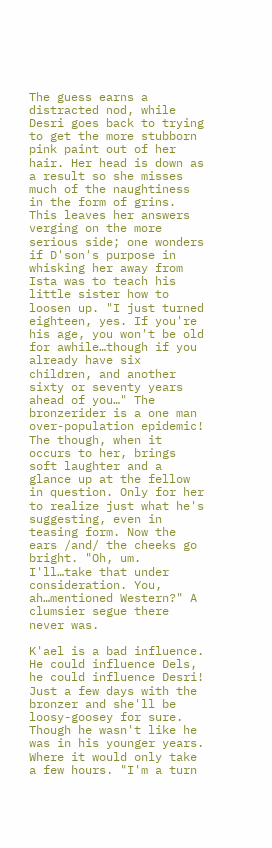The guess earns a distracted nod, while Desri goes back to trying to get the more stubborn pink paint out of her hair. Her head is down as a result so she misses much of the naughtiness in the form of grins. This leaves her answers verging on the more serious side; one wonders if D'son's purpose in whisking her away from Ista was to teach his little sister how to loosen up. "I just turned eighteen, yes. If you're his age, you won't be old for awhile…though if you already have six children, and another sixty or seventy years ahead of you…" The bronzerider is a one man over-population epidemic! The though, when it occurs to her, brings soft laughter and a glance up at the fellow in question. Only for her to realize just what he's suggesting, even in teasing form. Now the ears /and/ the cheeks go bright. "Oh, um. I'll…take that under consideration. You, ah…mentioned Western?" A clumsier segue there never was.

K'ael is a bad influence. He could influence Dels, he could influence Desri! Just a few days with the bronzer and she'll be loosy-goosey for sure. Though he wasn't like he was in his younger years. Where it would only take a few hours. "I'm a turn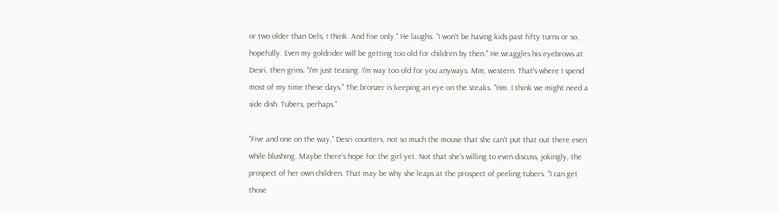or two older than Dels, I think. And five only." He laughs. "I won't be having kids past fifty turns or so, hopefully. Even my goldrider will be getting too old for children by then." He wraggles his eyebrows at Desri, then grins. "I'm just teasing. I'm way too old for you anyways. Mm, western. That's where I spend most of my time these days." The bronzer is keeping an eye on the steaks. "Hm. I think we might need a side dish. Tubers, perhaps."

"Five and one on the way," Desri counters, not so much the mouse that she can't put that out there even while blushing. Maybe there's hope for the girl yet. Not that she's willing to even discuss, jokingly, the prospect of her own children. That may be why she leaps at the prospect of peeling tubers. "I can get those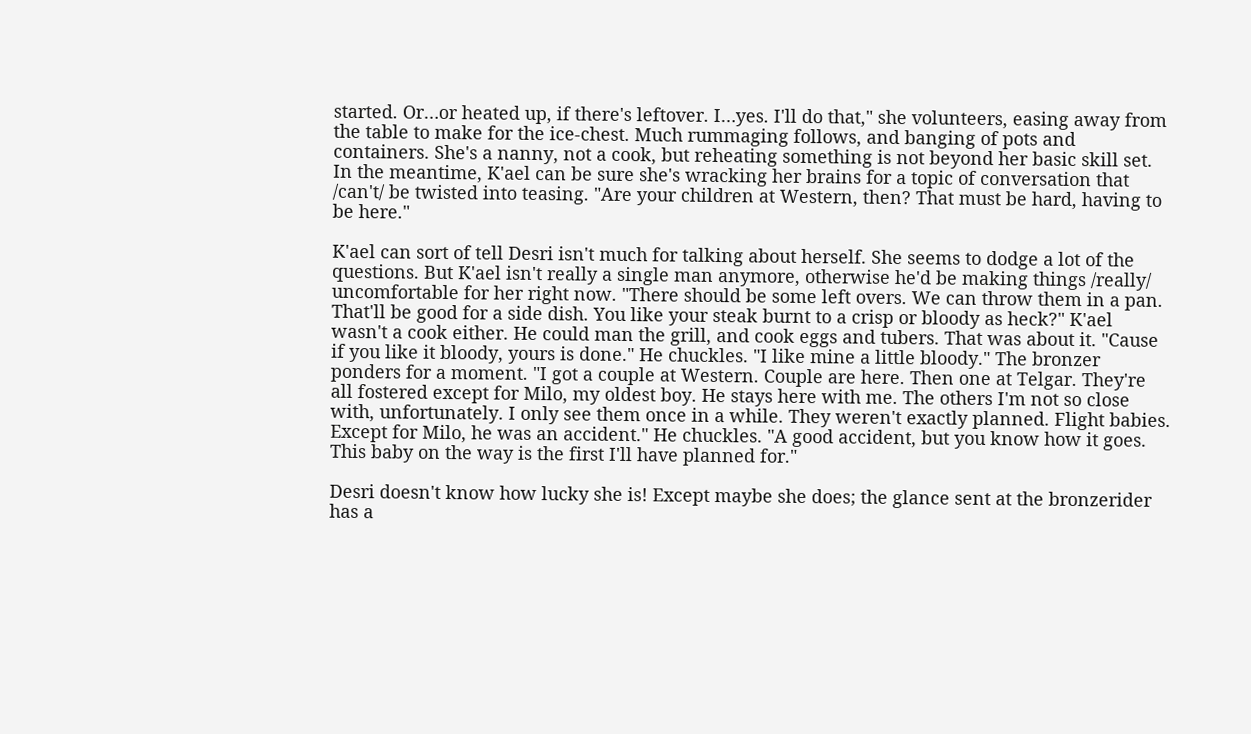started. Or…or heated up, if there's leftover. I…yes. I'll do that," she volunteers, easing away from the table to make for the ice-chest. Much rummaging follows, and banging of pots and containers. She's a nanny, not a cook, but reheating something is not beyond her basic skill set. In the meantime, K'ael can be sure she's wracking her brains for a topic of conversation that /can't/ be twisted into teasing. "Are your children at Western, then? That must be hard, having to be here."

K'ael can sort of tell Desri isn't much for talking about herself. She seems to dodge a lot of the questions. But K'ael isn't really a single man anymore, otherwise he'd be making things /really/ uncomfortable for her right now. "There should be some left overs. We can throw them in a pan. That'll be good for a side dish. You like your steak burnt to a crisp or bloody as heck?" K'ael wasn't a cook either. He could man the grill, and cook eggs and tubers. That was about it. "Cause if you like it bloody, yours is done." He chuckles. "I like mine a little bloody." The bronzer ponders for a moment. "I got a couple at Western. Couple are here. Then one at Telgar. They're all fostered except for Milo, my oldest boy. He stays here with me. The others I'm not so close with, unfortunately. I only see them once in a while. They weren't exactly planned. Flight babies. Except for Milo, he was an accident." He chuckles. "A good accident, but you know how it goes. This baby on the way is the first I'll have planned for."

Desri doesn't know how lucky she is! Except maybe she does; the glance sent at the bronzerider has a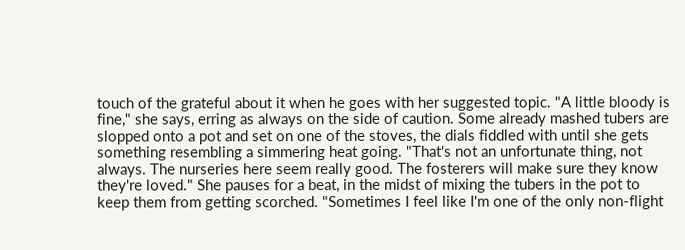touch of the grateful about it when he goes with her suggested topic. "A little bloody is fine," she says, erring as always on the side of caution. Some already mashed tubers are slopped onto a pot and set on one of the stoves, the dials fiddled with until she gets something resembling a simmering heat going. "That's not an unfortunate thing, not always. The nurseries here seem really good. The fosterers will make sure they know they're loved." She pauses for a beat, in the midst of mixing the tubers in the pot to keep them from getting scorched. "Sometimes I feel like I'm one of the only non-flight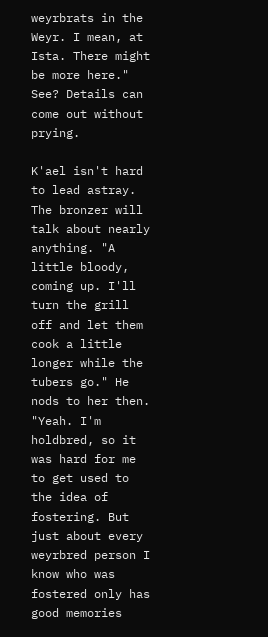weyrbrats in the Weyr. I mean, at Ista. There might be more here." See? Details can come out without prying.

K'ael isn't hard to lead astray. The bronzer will talk about nearly anything. "A little bloody, coming up. I'll turn the grill off and let them cook a little longer while the tubers go." He nods to her then. "Yeah. I'm holdbred, so it was hard for me to get used to the idea of fostering. But just about every weyrbred person I know who was fostered only has good memories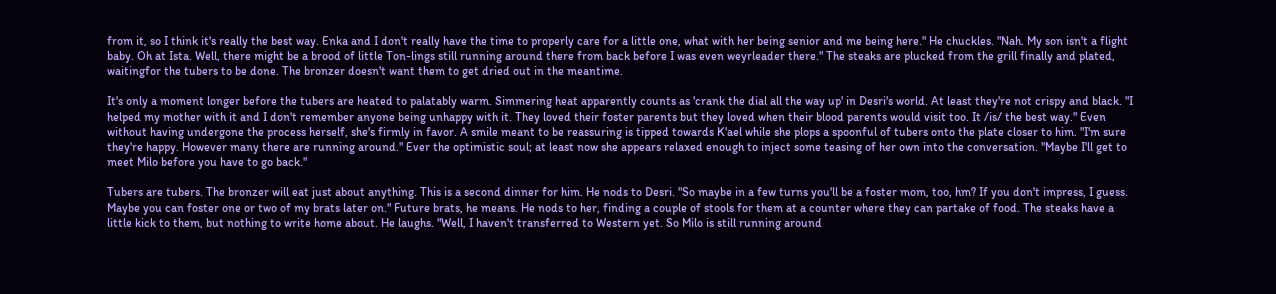from it, so I think it's really the best way. Enka and I don't really have the time to properly care for a little one, what with her being senior and me being here." He chuckles. "Nah. My son isn't a flight baby. Oh at Ista. Well, there might be a brood of little Ton-lings still running around there from back before I was even weyrleader there." The steaks are plucked from the grill finally and plated, waitingfor the tubers to be done. The bronzer doesn't want them to get dried out in the meantime.

It's only a moment longer before the tubers are heated to palatably warm. Simmering heat apparently counts as 'crank the dial all the way up' in Desri's world. At least they're not crispy and black. "I helped my mother with it and I don't remember anyone being unhappy with it. They loved their foster parents but they loved when their blood parents would visit too. It /is/ the best way." Even without having undergone the process herself, she's firmly in favor. A smile meant to be reassuring is tipped towards K'ael while she plops a spoonful of tubers onto the plate closer to him. "I'm sure they're happy. However many there are running around." Ever the optimistic soul; at least now she appears relaxed enough to inject some teasing of her own into the conversation. "Maybe I'll get to meet Milo before you have to go back."

Tubers are tubers. The bronzer will eat just about anything. This is a second dinner for him. He nods to Desri. "So maybe in a few turns you'll be a foster mom, too, hm? If you don't impress, I guess. Maybe you can foster one or two of my brats later on." Future brats, he means. He nods to her, finding a couple of stools for them at a counter where they can partake of food. The steaks have a little kick to them, but nothing to write home about. He laughs. "Well, I haven't transferred to Western yet. So Milo is still running around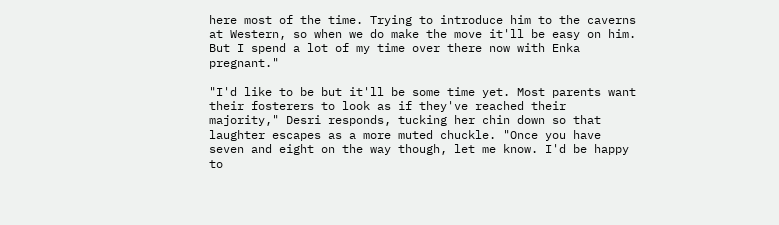here most of the time. Trying to introduce him to the caverns at Western, so when we do make the move it'll be easy on him. But I spend a lot of my time over there now with Enka pregnant."

"I'd like to be but it'll be some time yet. Most parents want their fosterers to look as if they've reached their majority," Desri responds, tucking her chin down so that laughter escapes as a more muted chuckle. "Once you have seven and eight on the way though, let me know. I'd be happy to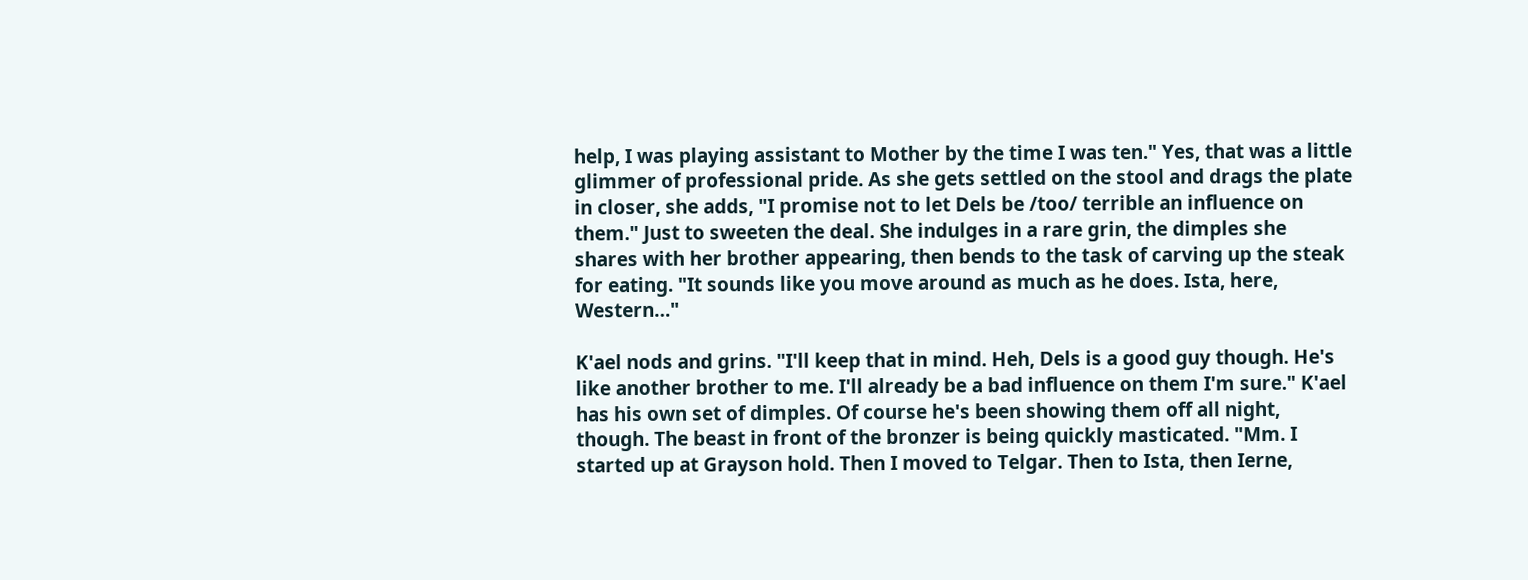help, I was playing assistant to Mother by the time I was ten." Yes, that was a little glimmer of professional pride. As she gets settled on the stool and drags the plate in closer, she adds, "I promise not to let Dels be /too/ terrible an influence on them." Just to sweeten the deal. She indulges in a rare grin, the dimples she shares with her brother appearing, then bends to the task of carving up the steak for eating. "It sounds like you move around as much as he does. Ista, here, Western…"

K'ael nods and grins. "I'll keep that in mind. Heh, Dels is a good guy though. He's like another brother to me. I'll already be a bad influence on them I'm sure." K'ael has his own set of dimples. Of course he's been showing them off all night, though. The beast in front of the bronzer is being quickly masticated. "Mm. I started up at Grayson hold. Then I moved to Telgar. Then to Ista, then Ierne,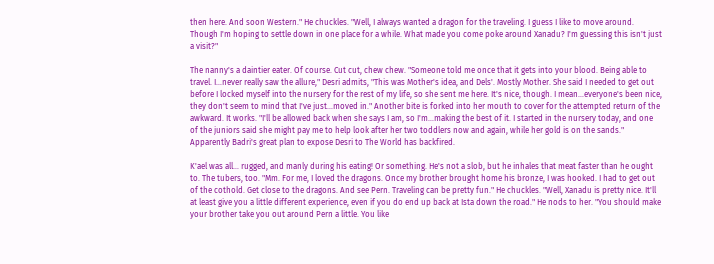then here. And soon Western." He chuckles. "Well, I always wanted a dragon for the traveling. I guess I like to move around. Though I'm hoping to settle down in one place for a while. What made you come poke around Xanadu? I'm guessing this isn't just a visit?"

The nanny's a daintier eater. Of course. Cut cut, chew chew. "Someone told me once that it gets into your blood. Being able to travel. I…never really saw the allure," Desri admits, "This was Mother's idea, and Dels'. Mostly Mother. She said I needed to get out before I locked myself into the nursery for the rest of my life, so she sent me here. It's nice, though. I mean…everyone's been nice, they don't seem to mind that I've just…moved in." Another bite is forked into her mouth to cover for the attempted return of the awkward. It works. "I'll be allowed back when she says I am, so I'm…making the best of it. I started in the nursery today, and one of the juniors said she might pay me to help look after her two toddlers now and again, while her gold is on the sands." Apparently Badri's great plan to expose Desri to The World has backfired.

K'ael was all… rugged, and manly during his eating! Or something. He's not a slob, but he inhales that meat faster than he ought to. The tubers, too. "Mm. For me, I loved the dragons. Once my brother brought home his bronze, I was hooked. I had to get out of the cothold. Get close to the dragons. And see Pern. Traveling can be pretty fun." He chuckles. "Well, Xanadu is pretty nice. It'll at least give you a little different experience, even if you do end up back at Ista down the road." He nods to her. "You should make your brother take you out around Pern a little. You like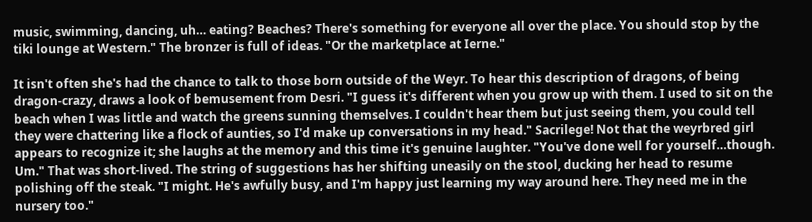music, swimming, dancing, uh… eating? Beaches? There's something for everyone all over the place. You should stop by the tiki lounge at Western." The bronzer is full of ideas. "Or the marketplace at Ierne."

It isn't often she's had the chance to talk to those born outside of the Weyr. To hear this description of dragons, of being dragon-crazy, draws a look of bemusement from Desri. "I guess it's different when you grow up with them. I used to sit on the beach when I was little and watch the greens sunning themselves. I couldn't hear them but just seeing them, you could tell they were chattering like a flock of aunties, so I'd make up conversations in my head." Sacrilege! Not that the weyrbred girl appears to recognize it; she laughs at the memory and this time it's genuine laughter. "You've done well for yourself…though. Um." That was short-lived. The string of suggestions has her shifting uneasily on the stool, ducking her head to resume polishing off the steak. "I might. He's awfully busy, and I'm happy just learning my way around here. They need me in the nursery too."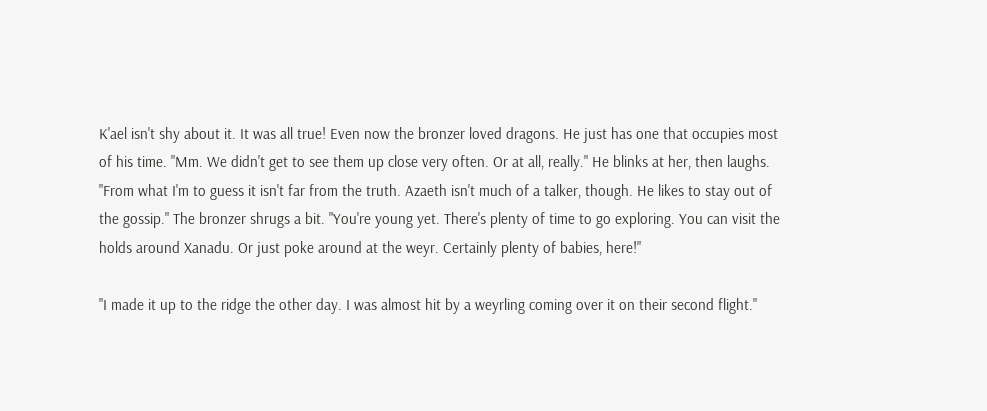K'ael isn't shy about it. It was all true! Even now the bronzer loved dragons. He just has one that occupies most of his time. "Mm. We didn't get to see them up close very often. Or at all, really." He blinks at her, then laughs. "From what I'm to guess it isn't far from the truth. Azaeth isn't much of a talker, though. He likes to stay out of the gossip." The bronzer shrugs a bit. "You're young yet. There's plenty of time to go exploring. You can visit the holds around Xanadu. Or just poke around at the weyr. Certainly plenty of babies, here!"

"I made it up to the ridge the other day. I was almost hit by a weyrling coming over it on their second flight."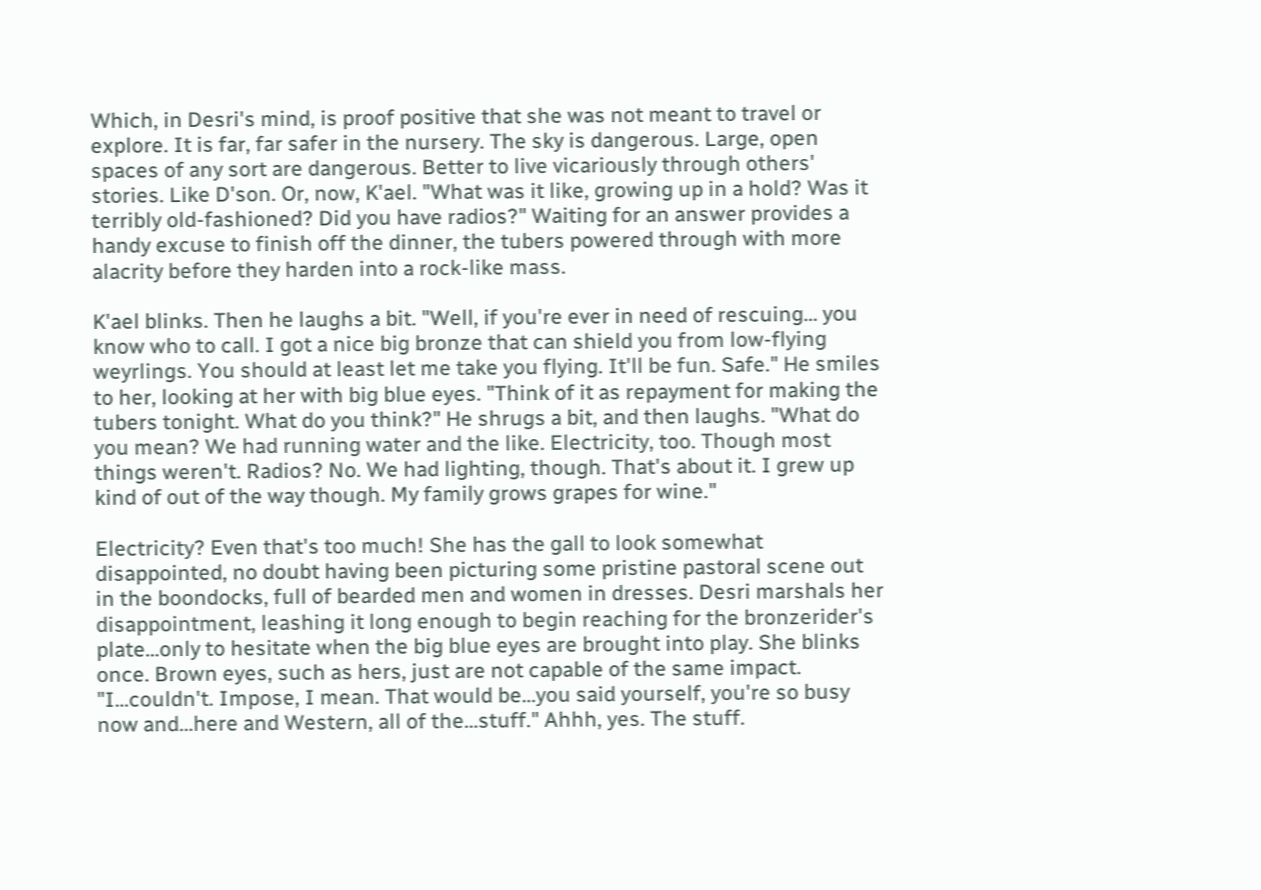Which, in Desri's mind, is proof positive that she was not meant to travel or explore. It is far, far safer in the nursery. The sky is dangerous. Large, open spaces of any sort are dangerous. Better to live vicariously through others' stories. Like D'son. Or, now, K'ael. "What was it like, growing up in a hold? Was it terribly old-fashioned? Did you have radios?" Waiting for an answer provides a handy excuse to finish off the dinner, the tubers powered through with more alacrity before they harden into a rock-like mass.

K'ael blinks. Then he laughs a bit. "Well, if you're ever in need of rescuing… you know who to call. I got a nice big bronze that can shield you from low-flying weyrlings. You should at least let me take you flying. It'll be fun. Safe." He smiles to her, looking at her with big blue eyes. "Think of it as repayment for making the tubers tonight. What do you think?" He shrugs a bit, and then laughs. "What do you mean? We had running water and the like. Electricity, too. Though most things weren't. Radios? No. We had lighting, though. That's about it. I grew up kind of out of the way though. My family grows grapes for wine."

Electricity? Even that's too much! She has the gall to look somewhat disappointed, no doubt having been picturing some pristine pastoral scene out in the boondocks, full of bearded men and women in dresses. Desri marshals her disappointment, leashing it long enough to begin reaching for the bronzerider's plate…only to hesitate when the big blue eyes are brought into play. She blinks once. Brown eyes, such as hers, just are not capable of the same impact. "I…couldn't. Impose, I mean. That would be…you said yourself, you're so busy now and…here and Western, all of the…stuff." Ahhh, yes. The stuff.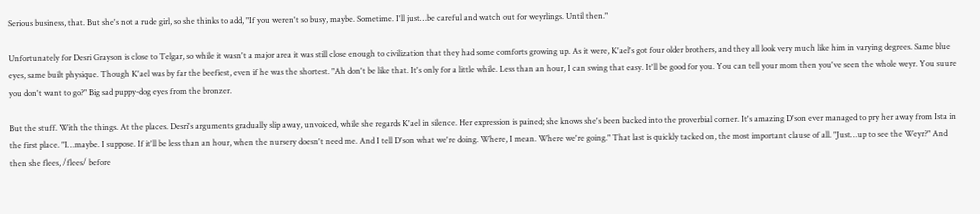Serious business, that. But she's not a rude girl, so she thinks to add, "If you weren't so busy, maybe. Sometime. I'll just…be careful and watch out for weyrlings. Until then."

Unfortunately for Desri Grayson is close to Telgar, so while it wasn't a major area it was still close enough to civilization that they had some comforts growing up. As it were, K'ael's got four older brothers, and they all look very much like him in varying degrees. Same blue eyes, same built physique. Though K'ael was by far the beefiest, even if he was the shortest. "Ah don't be like that. It's only for a little while. Less than an hour, I can swing that easy. It'll be good for you. You can tell your mom then you've seen the whole weyr. You suure you don't want to go?" Big sad puppy-dog eyes from the bronzer.

But the stuff. With the things. At the places. Desri's arguments gradually slip away, unvoiced, while she regards K'ael in silence. Her expression is pained; she knows she's been backed into the proverbial corner. It's amazing D'son ever managed to pry her away from Ista in the first place. "I…maybe. I suppose. If it'll be less than an hour, when the nursery doesn't need me. And I tell D'son what we're doing. Where, I mean. Where we're going." That last is quickly tacked on, the most important clause of all. "Just…up to see the Weyr?" And then she flees, /flees/ before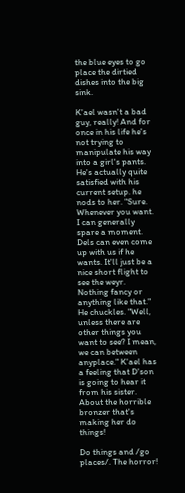the blue eyes to go place the dirtied dishes into the big sink.

K'ael wasn't a bad guy, really! And for once in his life he's not trying to manipulate his way into a girl's pants. He's actually quite satisfied with his current setup. he nods to her. "Sure. Whenever you want. I can generally spare a moment. Dels can even come up with us if he wants. It'll just be a nice short flight to see the weyr. Nothing fancy or anything like that." He chuckles. "Well, unless there are other things you want to see? I mean, we can between anyplace." K'ael has a feeling that D'son is going to hear it from his sister. About the horrible bronzer that's making her do things!

Do things and /go places/. The horror!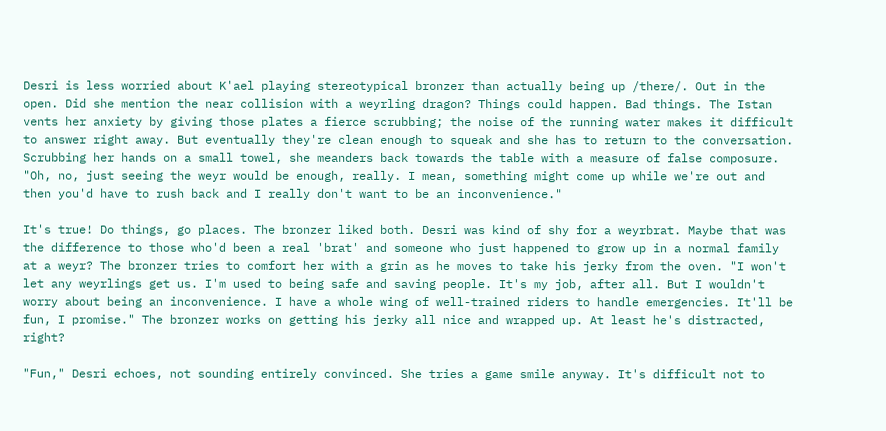Desri is less worried about K'ael playing stereotypical bronzer than actually being up /there/. Out in the open. Did she mention the near collision with a weyrling dragon? Things could happen. Bad things. The Istan vents her anxiety by giving those plates a fierce scrubbing; the noise of the running water makes it difficult to answer right away. But eventually they're clean enough to squeak and she has to return to the conversation. Scrubbing her hands on a small towel, she meanders back towards the table with a measure of false composure. "Oh, no, just seeing the weyr would be enough, really. I mean, something might come up while we're out and then you'd have to rush back and I really don't want to be an inconvenience."

It's true! Do things, go places. The bronzer liked both. Desri was kind of shy for a weyrbrat. Maybe that was the difference to those who'd been a real 'brat' and someone who just happened to grow up in a normal family at a weyr? The bronzer tries to comfort her with a grin as he moves to take his jerky from the oven. "I won't let any weyrlings get us. I'm used to being safe and saving people. It's my job, after all. But I wouldn't worry about being an inconvenience. I have a whole wing of well-trained riders to handle emergencies. It'll be fun, I promise." The bronzer works on getting his jerky all nice and wrapped up. At least he's distracted, right?

"Fun," Desri echoes, not sounding entirely convinced. She tries a game smile anyway. It's difficult not to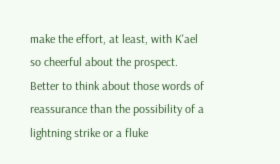make the effort, at least, with K'ael so cheerful about the prospect. Better to think about those words of reassurance than the possibility of a lightning strike or a fluke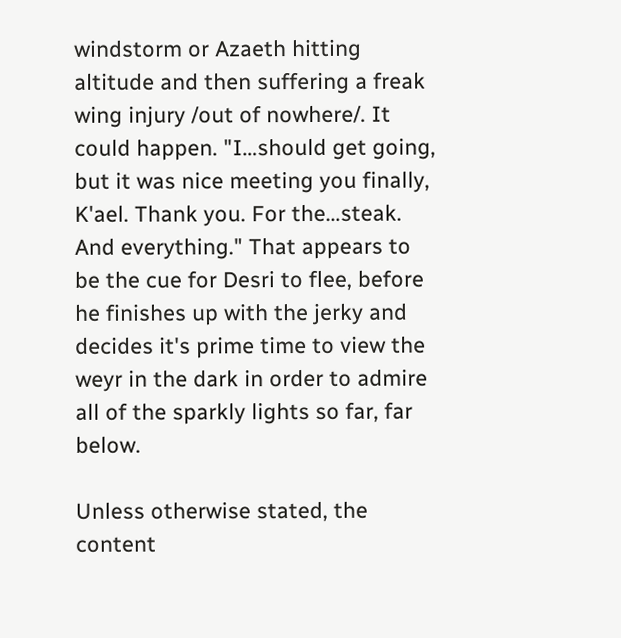windstorm or Azaeth hitting altitude and then suffering a freak wing injury /out of nowhere/. It could happen. "I…should get going, but it was nice meeting you finally, K'ael. Thank you. For the…steak. And everything." That appears to be the cue for Desri to flee, before he finishes up with the jerky and decides it's prime time to view the weyr in the dark in order to admire all of the sparkly lights so far, far below.

Unless otherwise stated, the content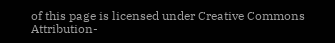of this page is licensed under Creative Commons Attribution-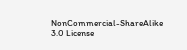NonCommercial-ShareAlike 3.0 License